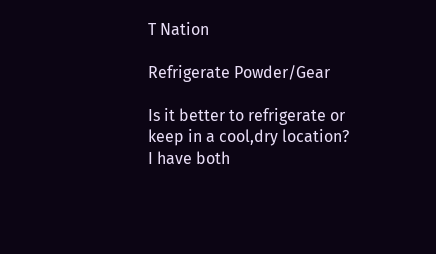T Nation

Refrigerate Powder/Gear

Is it better to refrigerate or keep in a cool,dry location?
I have both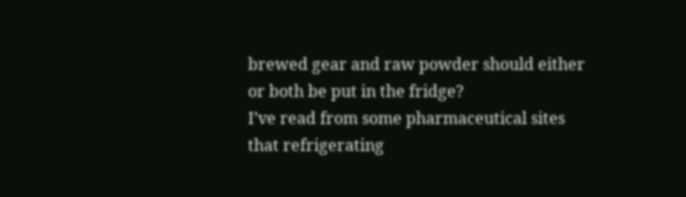brewed gear and raw powder should either or both be put in the fridge?
I’ve read from some pharmaceutical sites that refrigerating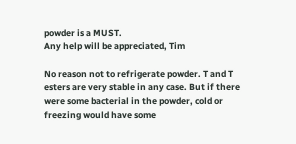powder is a MUST.
Any help will be appreciated, Tim

No reason not to refrigerate powder. T and T esters are very stable in any case. But if there were some bacterial in the powder, cold or freezing would have some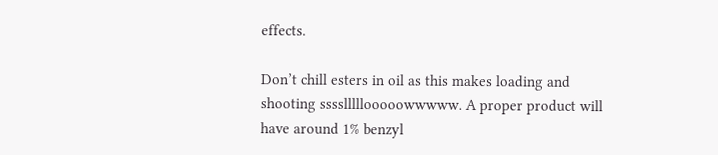effects.

Don’t chill esters in oil as this makes loading and shooting sssslllllooooowwwww. A proper product will have around 1% benzyl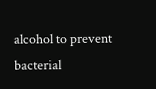alcohol to prevent bacterial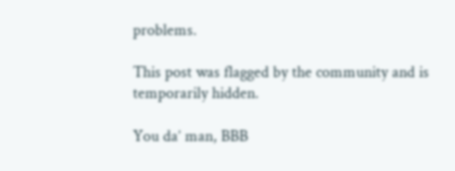problems.

This post was flagged by the community and is temporarily hidden.

You da’ man, BBB